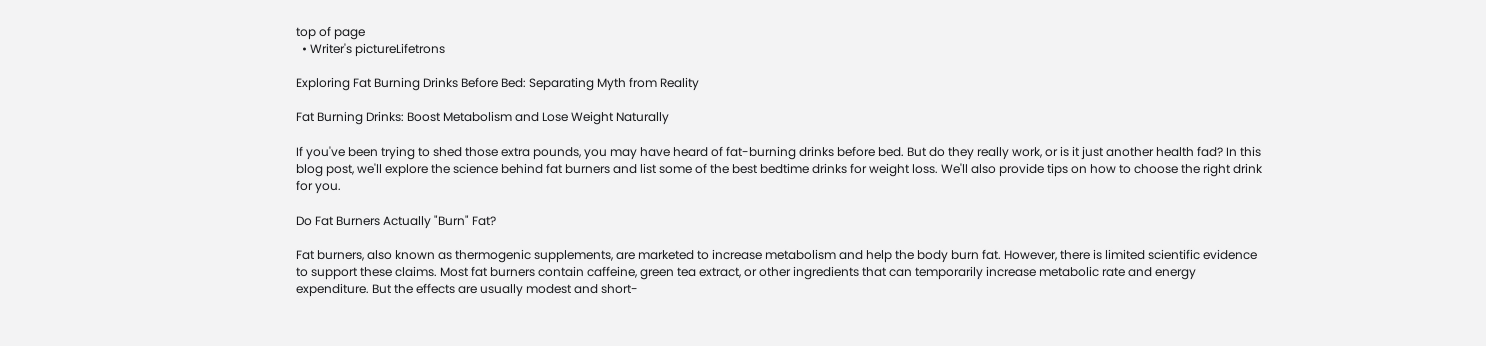top of page
  • Writer's pictureLifetrons

Exploring Fat Burning Drinks Before Bed: Separating Myth from Reality

Fat Burning Drinks: Boost Metabolism and Lose Weight Naturally

If you've been trying to shed those extra pounds, you may have heard of fat-burning drinks before bed. But do they really work, or is it just another health fad? In this blog post, we'll explore the science behind fat burners and list some of the best bedtime drinks for weight loss. We'll also provide tips on how to choose the right drink for you.

Do Fat Burners Actually "Burn" Fat?

Fat burners, also known as thermogenic supplements, are marketed to increase metabolism and help the body burn fat. However, there is limited scientific evidence to support these claims. Most fat burners contain caffeine, green tea extract, or other ingredients that can temporarily increase metabolic rate and energy expenditure. But the effects are usually modest and short-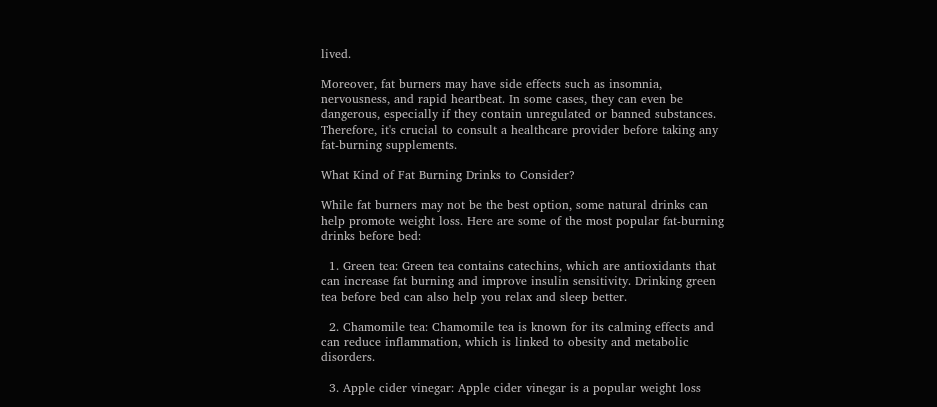lived.

Moreover, fat burners may have side effects such as insomnia, nervousness, and rapid heartbeat. In some cases, they can even be dangerous, especially if they contain unregulated or banned substances. Therefore, it's crucial to consult a healthcare provider before taking any fat-burning supplements.

What Kind of Fat Burning Drinks to Consider?

While fat burners may not be the best option, some natural drinks can help promote weight loss. Here are some of the most popular fat-burning drinks before bed:

  1. Green tea: Green tea contains catechins, which are antioxidants that can increase fat burning and improve insulin sensitivity. Drinking green tea before bed can also help you relax and sleep better.

  2. Chamomile tea: Chamomile tea is known for its calming effects and can reduce inflammation, which is linked to obesity and metabolic disorders.

  3. Apple cider vinegar: Apple cider vinegar is a popular weight loss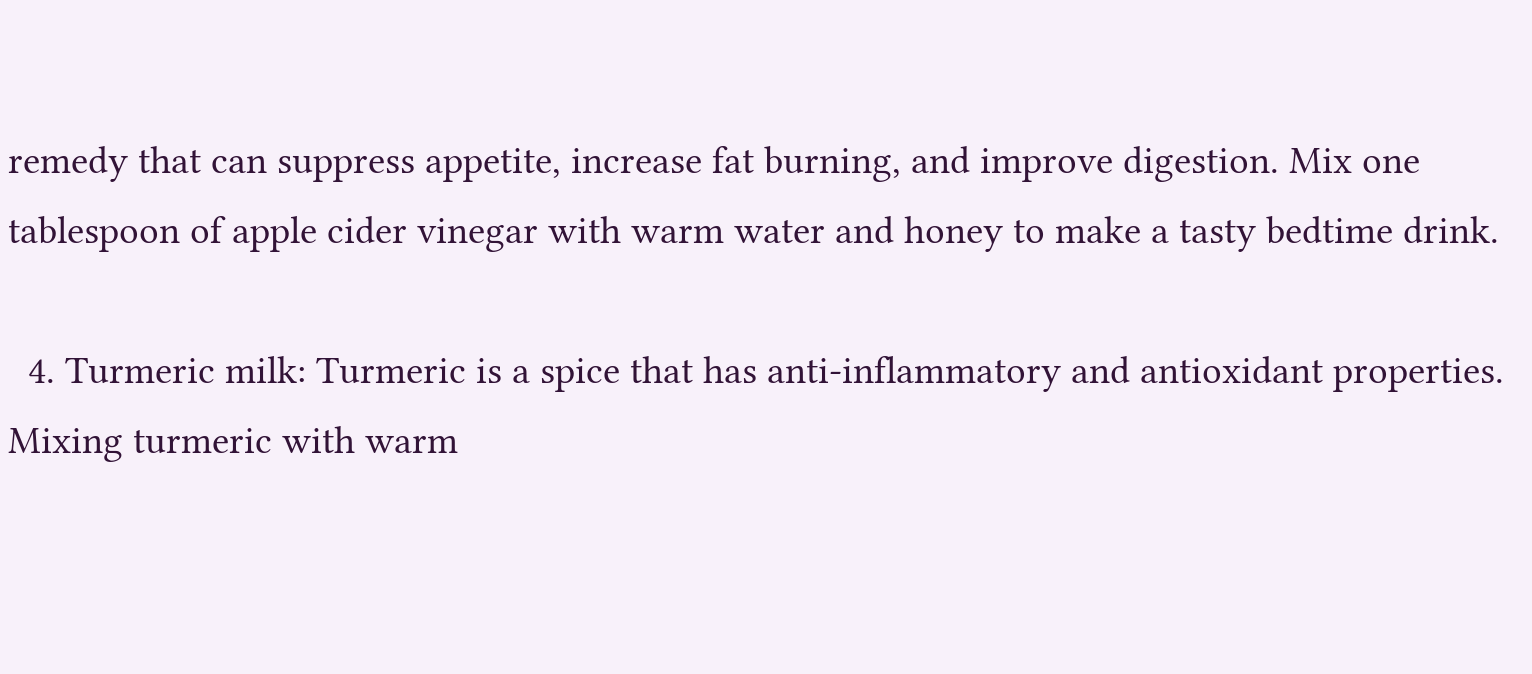remedy that can suppress appetite, increase fat burning, and improve digestion. Mix one tablespoon of apple cider vinegar with warm water and honey to make a tasty bedtime drink.

  4. Turmeric milk: Turmeric is a spice that has anti-inflammatory and antioxidant properties. Mixing turmeric with warm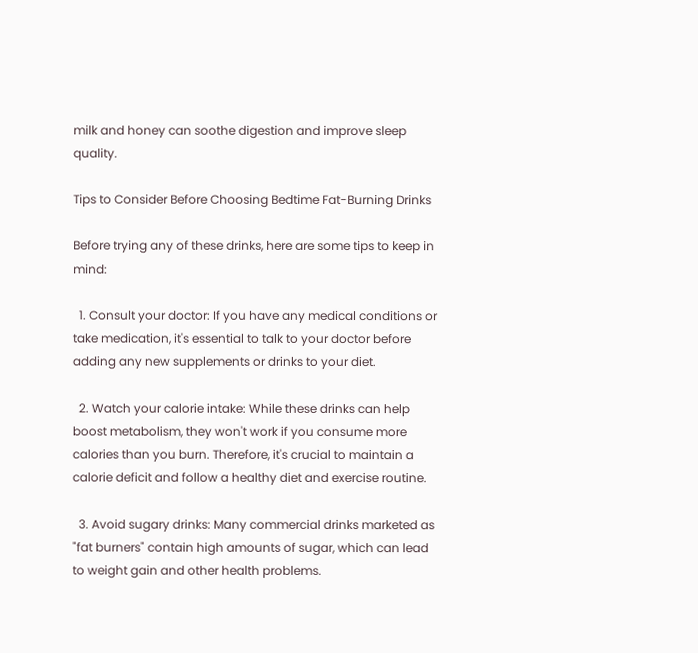milk and honey can soothe digestion and improve sleep quality.

Tips to Consider Before Choosing Bedtime Fat-Burning Drinks

Before trying any of these drinks, here are some tips to keep in mind:

  1. Consult your doctor: If you have any medical conditions or take medication, it's essential to talk to your doctor before adding any new supplements or drinks to your diet.

  2. Watch your calorie intake: While these drinks can help boost metabolism, they won't work if you consume more calories than you burn. Therefore, it's crucial to maintain a calorie deficit and follow a healthy diet and exercise routine.

  3. Avoid sugary drinks: Many commercial drinks marketed as "fat burners" contain high amounts of sugar, which can lead to weight gain and other health problems.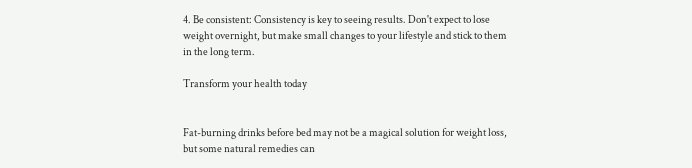4. Be consistent: Consistency is key to seeing results. Don't expect to lose weight overnight, but make small changes to your lifestyle and stick to them in the long term.

Transform your health today


Fat-burning drinks before bed may not be a magical solution for weight loss, but some natural remedies can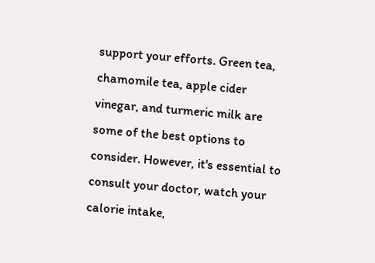support your efforts. Green tea, chamomile tea, apple cider vinegar, and turmeric milk are some of the best options to consider. However, it's essential to consult your doctor, watch your calorie intake,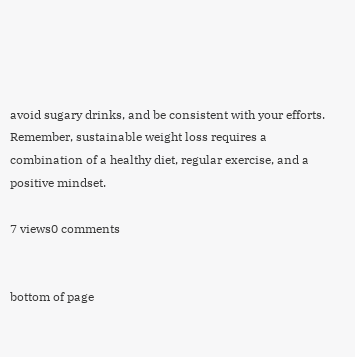avoid sugary drinks, and be consistent with your efforts. Remember, sustainable weight loss requires a combination of a healthy diet, regular exercise, and a positive mindset.

7 views0 comments


bottom of page